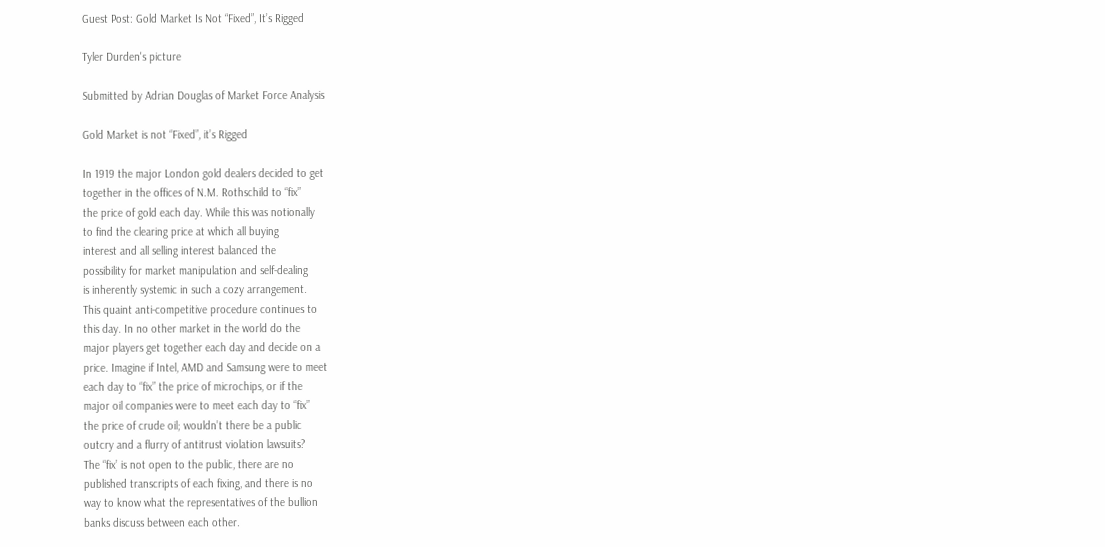Guest Post: Gold Market Is Not “Fixed”, It’s Rigged

Tyler Durden's picture

Submitted by Adrian Douglas of Market Force Analysis

Gold Market is not “Fixed”, it’s Rigged

In 1919 the major London gold dealers decided to get
together in the offices of N.M. Rothschild to “fix”
the price of gold each day. While this was notionally
to find the clearing price at which all buying
interest and all selling interest balanced the
possibility for market manipulation and self-dealing
is inherently systemic in such a cozy arrangement.
This quaint anti-competitive procedure continues to
this day. In no other market in the world do the
major players get together each day and decide on a
price. Imagine if Intel, AMD and Samsung were to meet
each day to “fix” the price of microchips, or if the
major oil companies were to meet each day to “fix”
the price of crude oil; wouldn’t there be a public
outcry and a flurry of antitrust violation lawsuits?
The “fix’ is not open to the public, there are no
published transcripts of each fixing, and there is no
way to know what the representatives of the bullion
banks discuss between each other.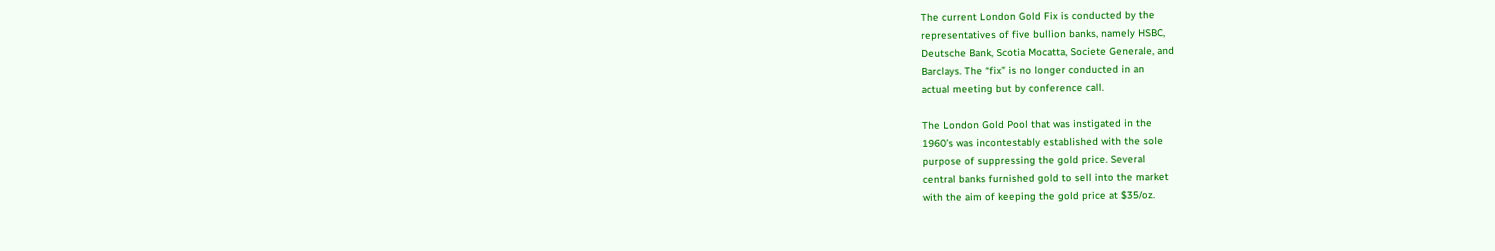The current London Gold Fix is conducted by the
representatives of five bullion banks, namely HSBC,
Deutsche Bank, Scotia Mocatta, Societe Generale, and
Barclays. The “fix” is no longer conducted in an
actual meeting but by conference call.

The London Gold Pool that was instigated in the
1960’s was incontestably established with the sole
purpose of suppressing the gold price. Several
central banks furnished gold to sell into the market
with the aim of keeping the gold price at $35/oz.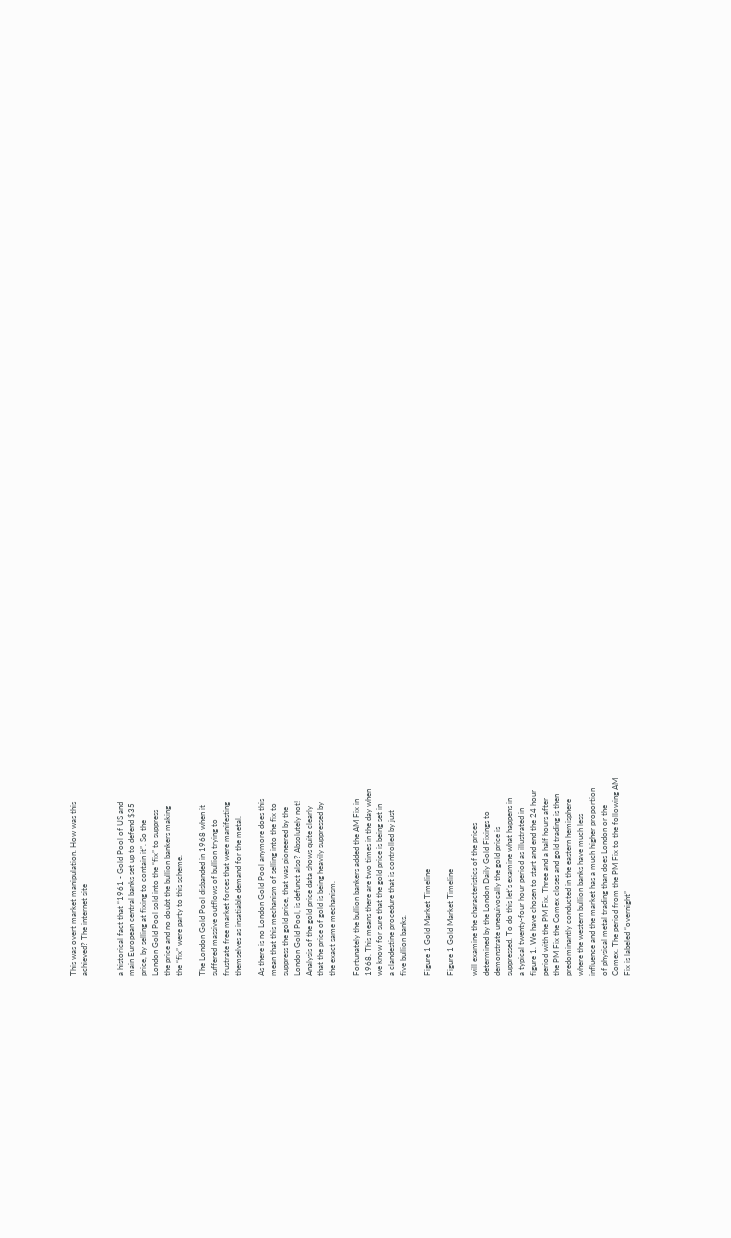This was overt market manipulation. How was this
achieved? The internet site


a historical fact that “1961 - Gold Pool of US and
main European central banks set up to defend $35
price, by selling at fixing to contain it”. So the
London Gold Pool sold into the “fix” to suppress
the price and no doubt the bullion bankers making
the “fix” were party to this scheme.

The London Gold Pool disbanded in 1968 when it
suffered massive outflows of bullion trying to
frustrate free market forces that were manifesting
themselves as insatiable demand for the metal.

As there is no London Gold Pool anymore does this
mean that this mechanism of selling into the fix to
suppress the gold price, that was pioneered by the
London Gold Pool, is defunct also? Absolutely not!
Analysis of the gold price data shows quite clearly
that the price of gold is being heavily suppressed by
the exact same mechanism.

Fortunately the bullion bankers added the AM Fix in
1968. This means there are two times in the day when
we know for sure that the gold price is being set in
a clandestine procedure that is controlled by just
five bullion banks.

Figure 1 Gold Market Timeline

Figure 1 Gold Market Timeline

will examine the characteristics of the prices
determined by the London Daily Gold Fixings to
demonstrate unequivocally the gold price is
suppressed. To do this let’s examine what happens in
a typical twenty-four hour period as illustrated in
figure 1. We have chosen to start and end the 24 hour
period with the PM Fix. Three and a half hours after
the PM Fix the Comex closes and gold trading is then
predominantly conducted in the eastern hemisphere
where the western bullion banks have much less
influence and the market has a much higher proportion
of physical metal trading than does London or the
Comex. The period from the PM Fix to the following AM
Fix is labeled “overnight”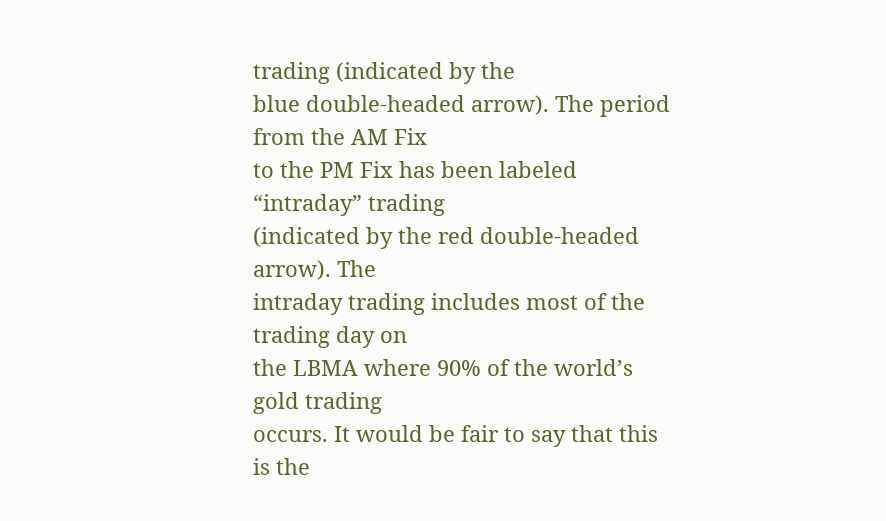trading (indicated by the
blue double-headed arrow). The period from the AM Fix
to the PM Fix has been labeled “intraday” trading
(indicated by the red double-headed arrow). The
intraday trading includes most of the trading day on
the LBMA where 90% of the world’s gold trading
occurs. It would be fair to say that this is the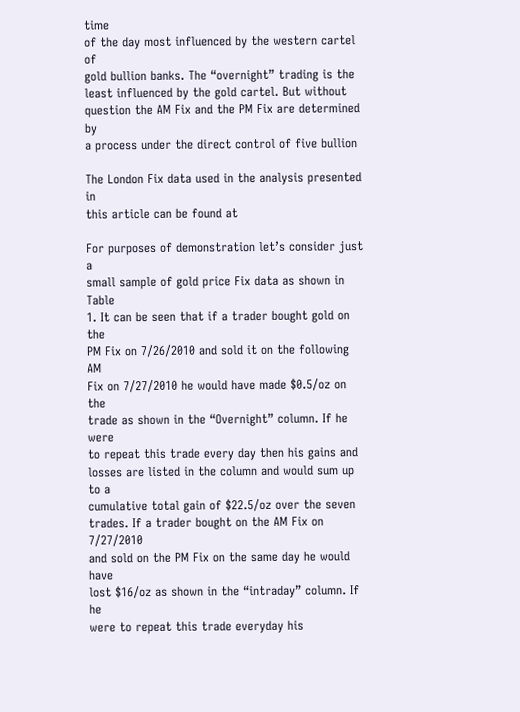time
of the day most influenced by the western cartel of
gold bullion banks. The “overnight” trading is the
least influenced by the gold cartel. But without
question the AM Fix and the PM Fix are determined by
a process under the direct control of five bullion

The London Fix data used in the analysis presented in
this article can be found at

For purposes of demonstration let’s consider just a
small sample of gold price Fix data as shown in Table
1. It can be seen that if a trader bought gold on the
PM Fix on 7/26/2010 and sold it on the following AM
Fix on 7/27/2010 he would have made $0.5/oz on the
trade as shown in the “Overnight” column. If he were
to repeat this trade every day then his gains and
losses are listed in the column and would sum up to a
cumulative total gain of $22.5/oz over the seven
trades. If a trader bought on the AM Fix on 7/27/2010
and sold on the PM Fix on the same day he would have
lost $16/oz as shown in the “intraday” column. If he
were to repeat this trade everyday his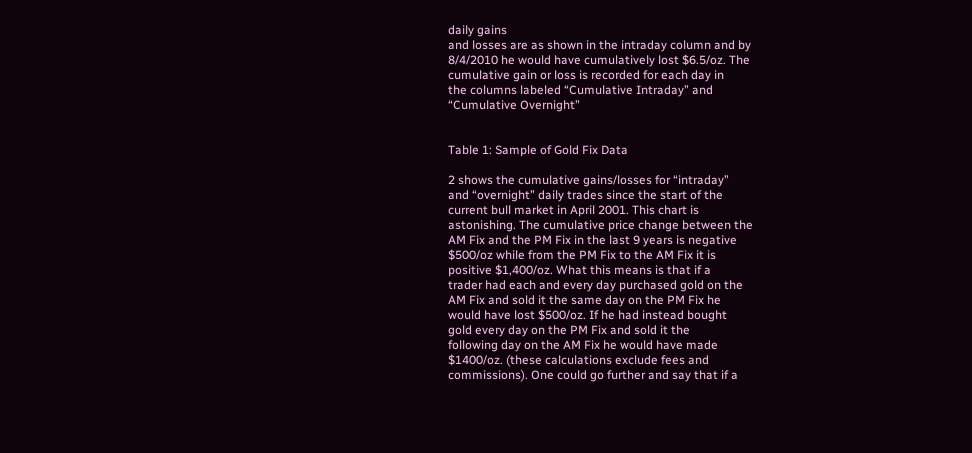daily gains
and losses are as shown in the intraday column and by
8/4/2010 he would have cumulatively lost $6.5/oz. The
cumulative gain or loss is recorded for each day in
the columns labeled “Cumulative Intraday” and
“Cumulative Overnight”


Table 1: Sample of Gold Fix Data

2 shows the cumulative gains/losses for “intraday”
and “overnight” daily trades since the start of the
current bull market in April 2001. This chart is
astonishing. The cumulative price change between the
AM Fix and the PM Fix in the last 9 years is negative
$500/oz while from the PM Fix to the AM Fix it is
positive $1,400/oz. What this means is that if a
trader had each and every day purchased gold on the
AM Fix and sold it the same day on the PM Fix he
would have lost $500/oz. If he had instead bought
gold every day on the PM Fix and sold it the
following day on the AM Fix he would have made
$1400/oz. (these calculations exclude fees and
commissions). One could go further and say that if a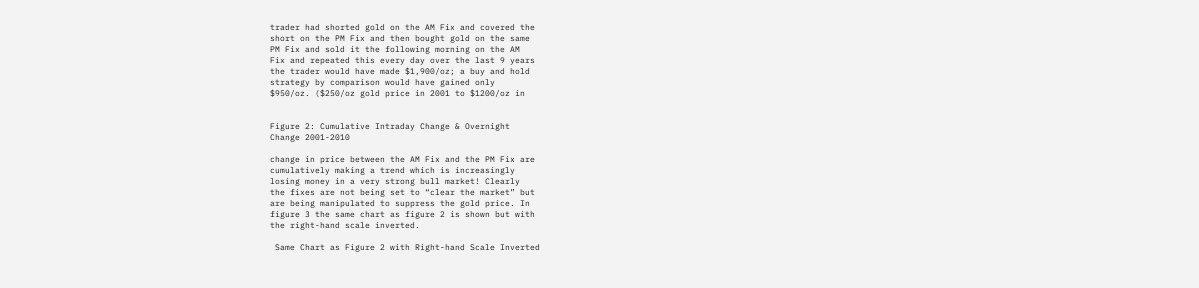trader had shorted gold on the AM Fix and covered the
short on the PM Fix and then bought gold on the same
PM Fix and sold it the following morning on the AM
Fix and repeated this every day over the last 9 years
the trader would have made $1,900/oz; a buy and hold
strategy by comparison would have gained only
$950/oz. ($250/oz gold price in 2001 to $1200/oz in


Figure 2: Cumulative Intraday Change & Overnight
Change 2001-2010

change in price between the AM Fix and the PM Fix are
cumulatively making a trend which is increasingly
losing money in a very strong bull market! Clearly
the fixes are not being set to “clear the market” but
are being manipulated to suppress the gold price. In
figure 3 the same chart as figure 2 is shown but with
the right-hand scale inverted.

 Same Chart as Figure 2 with Right-hand Scale Inverted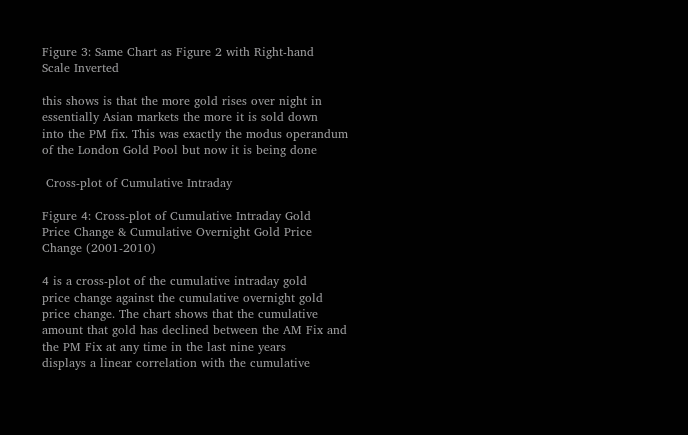Figure 3: Same Chart as Figure 2 with Right-hand
Scale Inverted

this shows is that the more gold rises over night in
essentially Asian markets the more it is sold down
into the PM fix. This was exactly the modus operandum
of the London Gold Pool but now it is being done

 Cross-plot of Cumulative Intraday

Figure 4: Cross-plot of Cumulative Intraday Gold
Price Change & Cumulative Overnight Gold Price
Change (2001-2010)

4 is a cross-plot of the cumulative intraday gold
price change against the cumulative overnight gold
price change. The chart shows that the cumulative
amount that gold has declined between the AM Fix and
the PM Fix at any time in the last nine years
displays a linear correlation with the cumulative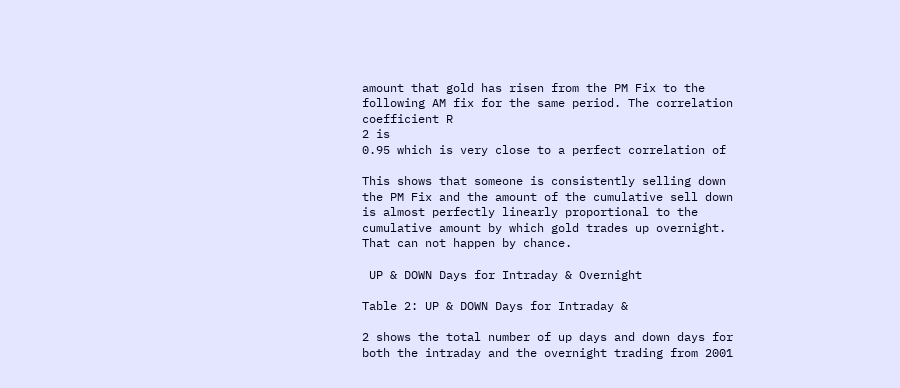amount that gold has risen from the PM Fix to the
following AM fix for the same period. The correlation
coefficient R
2 is
0.95 which is very close to a perfect correlation of

This shows that someone is consistently selling down
the PM Fix and the amount of the cumulative sell down
is almost perfectly linearly proportional to the
cumulative amount by which gold trades up overnight.
That can not happen by chance.

 UP & DOWN Days for Intraday & Overnight

Table 2: UP & DOWN Days for Intraday &

2 shows the total number of up days and down days for
both the intraday and the overnight trading from 2001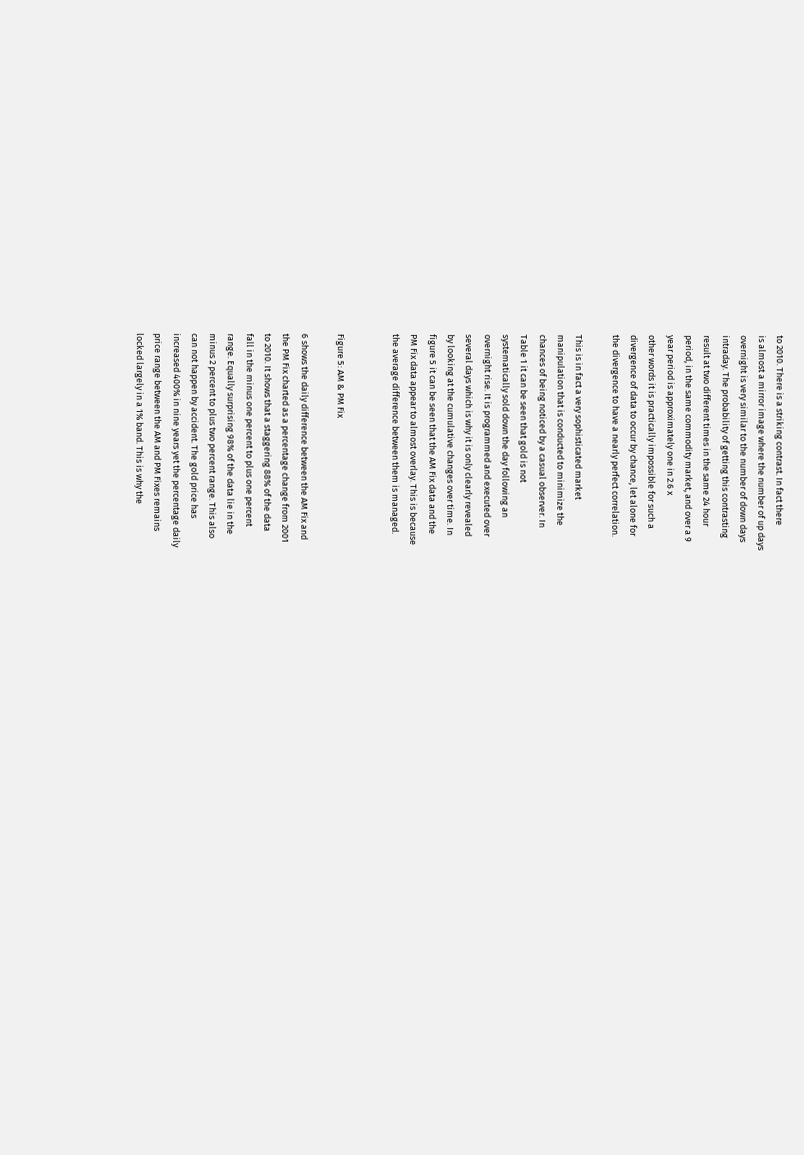to 2010. There is a striking contrast. In fact there
is almost a mirror image where the number of up days
overnight is very similar to the number of down days
intraday. The probability of getting this contrasting
result at two different times in the same 24 hour
period, in the same commodity market, and over a 9
year period is approximately one in 2.6 x
other words it is practically impossible for such a
divergence of data to occur by chance, let alone for
the divergence to have a nearly perfect correlation.

This is in fact a very sophisticated market
manipulation that is conducted to minimize the
chances of being noticed by a casual observer. In
Table 1 it can be seen that gold is not
systematically sold down the day following an
overnight rise. It is programmed and executed over
several days which is why it is only clearly revealed
by looking at the cumulative changes over time. In
figure 5 it can be seen that the AM Fix data and the
PM Fix data appear to almost overlay. This is because
the average difference between them is managed.


Figure 5: AM & PM Fix

6 shows the daily difference between the AM Fix and
the PM Fix charted as a percentage change from 2001
to 2010. It shows that a staggering 88% of the data
fall in the minus one percent to plus one percent
range. Equally surprising 98% of the data lie in the
minus 2 percent to plus two percent range. This also
can not happen by accident. The gold price has
increased 400% in nine years yet the percentage daily
price range between the AM and PM Fixes remains
locked largely in a 1% band. This is why the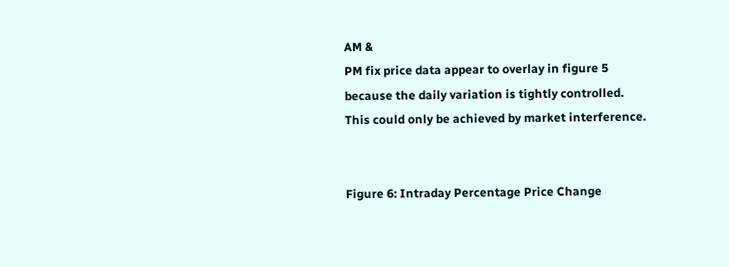AM &
PM fix price data appear to overlay in figure 5
because the daily variation is tightly controlled.
This could only be achieved by market interference.


Figure 6: Intraday Percentage Price Change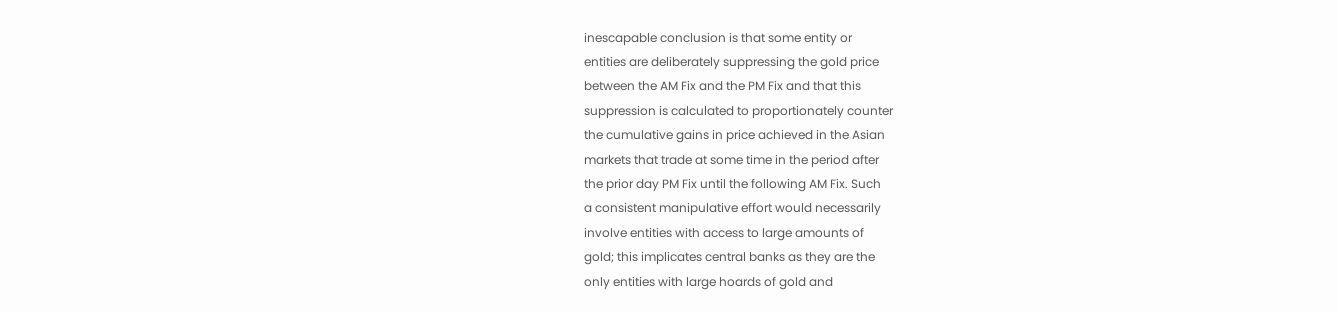inescapable conclusion is that some entity or
entities are deliberately suppressing the gold price
between the AM Fix and the PM Fix and that this
suppression is calculated to proportionately counter
the cumulative gains in price achieved in the Asian
markets that trade at some time in the period after
the prior day PM Fix until the following AM Fix. Such
a consistent manipulative effort would necessarily
involve entities with access to large amounts of
gold; this implicates central banks as they are the
only entities with large hoards of gold and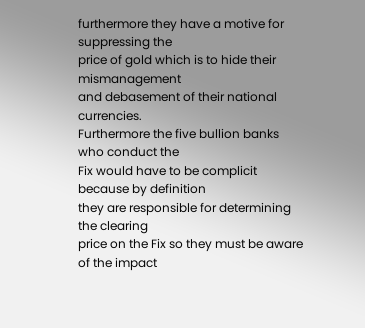furthermore they have a motive for suppressing the
price of gold which is to hide their mismanagement
and debasement of their national currencies.
Furthermore the five bullion banks who conduct the
Fix would have to be complicit because by definition
they are responsible for determining the clearing
price on the Fix so they must be aware of the impact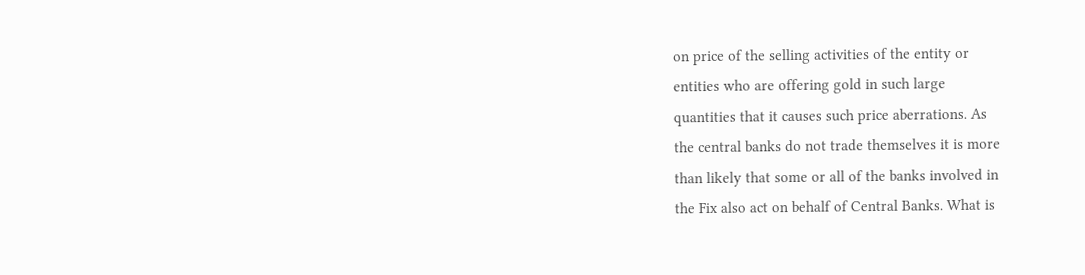on price of the selling activities of the entity or
entities who are offering gold in such large
quantities that it causes such price aberrations. As
the central banks do not trade themselves it is more
than likely that some or all of the banks involved in
the Fix also act on behalf of Central Banks. What is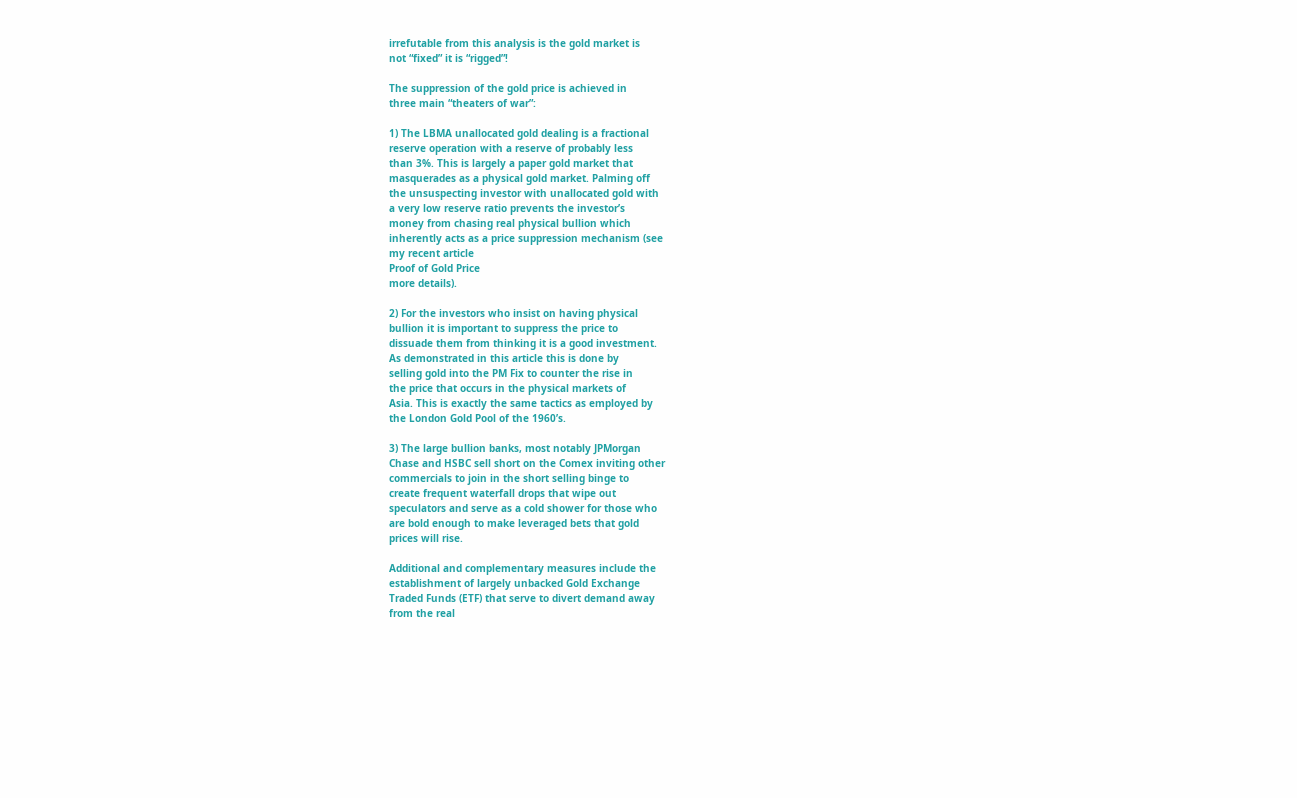irrefutable from this analysis is the gold market is
not “fixed” it is “rigged”!

The suppression of the gold price is achieved in
three main “theaters of war”:

1) The LBMA unallocated gold dealing is a fractional
reserve operation with a reserve of probably less
than 3%. This is largely a paper gold market that
masquerades as a physical gold market. Palming off
the unsuspecting investor with unallocated gold with
a very low reserve ratio prevents the investor’s
money from chasing real physical bullion which
inherently acts as a price suppression mechanism (see
my recent article
Proof of Gold Price
more details).

2) For the investors who insist on having physical
bullion it is important to suppress the price to
dissuade them from thinking it is a good investment.
As demonstrated in this article this is done by
selling gold into the PM Fix to counter the rise in
the price that occurs in the physical markets of
Asia. This is exactly the same tactics as employed by
the London Gold Pool of the 1960’s.

3) The large bullion banks, most notably JPMorgan
Chase and HSBC sell short on the Comex inviting other
commercials to join in the short selling binge to
create frequent waterfall drops that wipe out
speculators and serve as a cold shower for those who
are bold enough to make leveraged bets that gold
prices will rise.

Additional and complementary measures include the
establishment of largely unbacked Gold Exchange
Traded Funds (ETF) that serve to divert demand away
from the real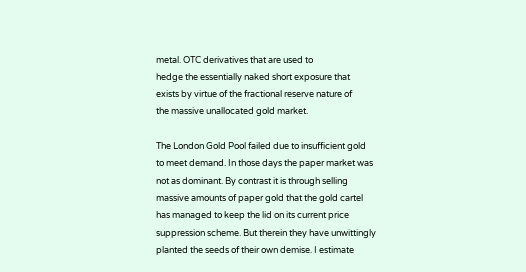metal. OTC derivatives that are used to
hedge the essentially naked short exposure that
exists by virtue of the fractional reserve nature of
the massive unallocated gold market.

The London Gold Pool failed due to insufficient gold
to meet demand. In those days the paper market was
not as dominant. By contrast it is through selling
massive amounts of paper gold that the gold cartel
has managed to keep the lid on its current price
suppression scheme. But therein they have unwittingly
planted the seeds of their own demise. I estimate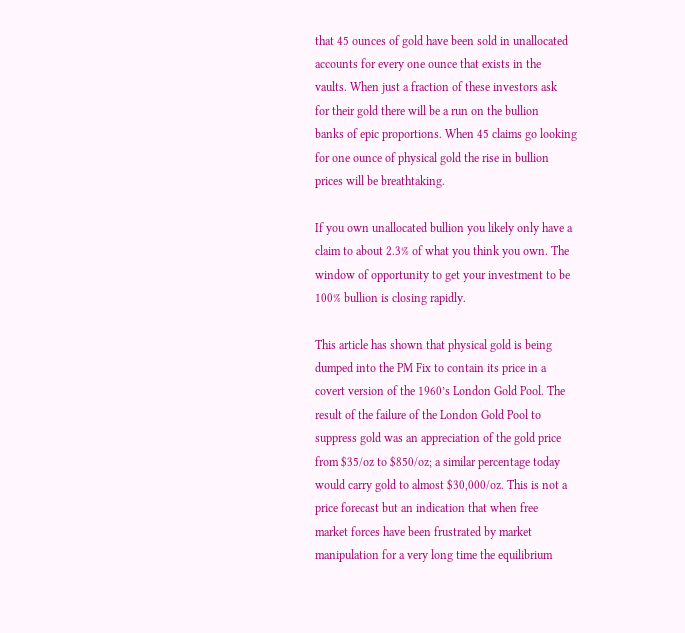that 45 ounces of gold have been sold in unallocated
accounts for every one ounce that exists in the
vaults. When just a fraction of these investors ask
for their gold there will be a run on the bullion
banks of epic proportions. When 45 claims go looking
for one ounce of physical gold the rise in bullion
prices will be breathtaking.

If you own unallocated bullion you likely only have a
claim to about 2.3% of what you think you own. The
window of opportunity to get your investment to be
100% bullion is closing rapidly.

This article has shown that physical gold is being
dumped into the PM Fix to contain its price in a
covert version of the 1960’s London Gold Pool. The
result of the failure of the London Gold Pool to
suppress gold was an appreciation of the gold price
from $35/oz to $850/oz; a similar percentage today
would carry gold to almost $30,000/oz. This is not a
price forecast but an indication that when free
market forces have been frustrated by market
manipulation for a very long time the equilibrium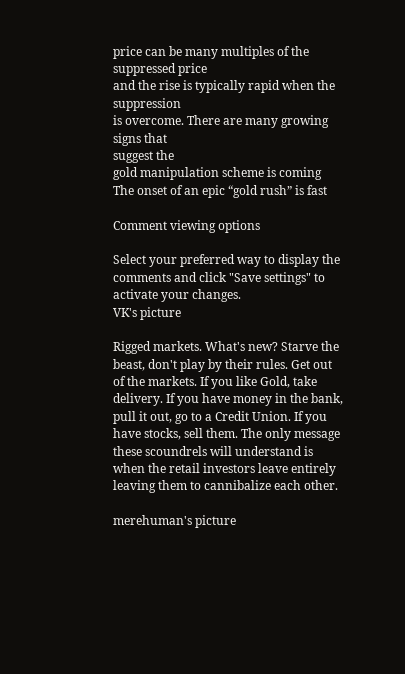price can be many multiples of the suppressed price
and the rise is typically rapid when the suppression
is overcome. There are many growing signs that
suggest the
gold manipulation scheme is coming
The onset of an epic “gold rush” is fast

Comment viewing options

Select your preferred way to display the comments and click "Save settings" to activate your changes.
VK's picture

Rigged markets. What's new? Starve the beast, don't play by their rules. Get out of the markets. If you like Gold, take delivery. If you have money in the bank, pull it out, go to a Credit Union. If you have stocks, sell them. The only message these scoundrels will understand is when the retail investors leave entirely leaving them to cannibalize each other.

merehuman's picture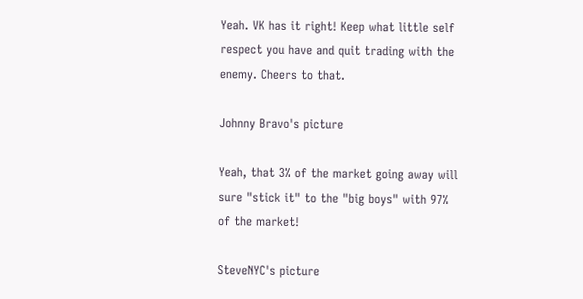Yeah. VK has it right! Keep what little self respect you have and quit trading with the enemy. Cheers to that.

Johnny Bravo's picture

Yeah, that 3% of the market going away will sure "stick it" to the "big boys" with 97% of the market!

SteveNYC's picture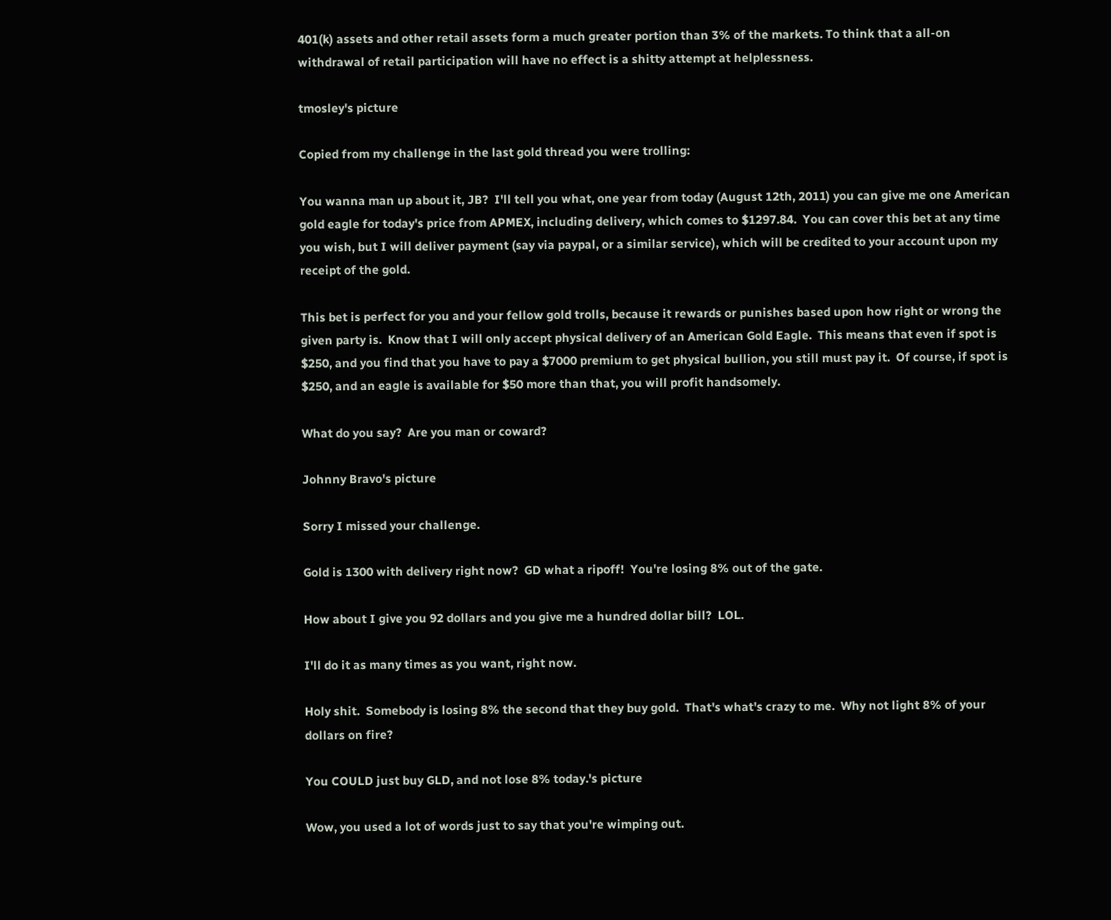401(k) assets and other retail assets form a much greater portion than 3% of the markets. To think that a all-on withdrawal of retail participation will have no effect is a shitty attempt at helplessness.

tmosley's picture

Copied from my challenge in the last gold thread you were trolling:

You wanna man up about it, JB?  I'll tell you what, one year from today (August 12th, 2011) you can give me one American gold eagle for today's price from APMEX, including delivery, which comes to $1297.84.  You can cover this bet at any time you wish, but I will deliver payment (say via paypal, or a similar service), which will be credited to your account upon my receipt of the gold.

This bet is perfect for you and your fellow gold trolls, because it rewards or punishes based upon how right or wrong the given party is.  Know that I will only accept physical delivery of an American Gold Eagle.  This means that even if spot is $250, and you find that you have to pay a $7000 premium to get physical bullion, you still must pay it.  Of course, if spot is $250, and an eagle is available for $50 more than that, you will profit handsomely.

What do you say?  Are you man or coward?

Johnny Bravo's picture

Sorry I missed your challenge.

Gold is 1300 with delivery right now?  GD what a ripoff!  You're losing 8% out of the gate.

How about I give you 92 dollars and you give me a hundred dollar bill?  LOL.

I'll do it as many times as you want, right now.

Holy shit.  Somebody is losing 8% the second that they buy gold.  That's what's crazy to me.  Why not light 8% of your dollars on fire?

You COULD just buy GLD, and not lose 8% today.'s picture

Wow, you used a lot of words just to say that you're wimping out.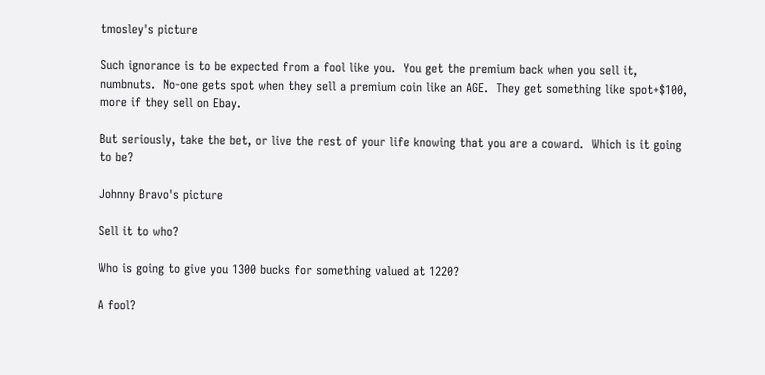tmosley's picture

Such ignorance is to be expected from a fool like you.  You get the premium back when you sell it, numbnuts.  No-one gets spot when they sell a premium coin like an AGE.  They get something like spot+$100, more if they sell on Ebay.

But seriously, take the bet, or live the rest of your life knowing that you are a coward.  Which is it going to be?

Johnny Bravo's picture

Sell it to who?

Who is going to give you 1300 bucks for something valued at 1220?

A fool?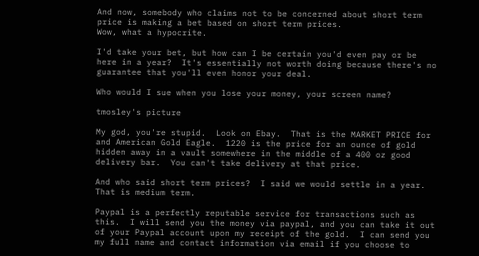And now, somebody who claims not to be concerned about short term price is making a bet based on short term prices.
Wow, what a hypocrite.

I'd take your bet, but how can I be certain you'd even pay or be here in a year?  It's essentially not worth doing because there's no guarantee that you'll even honor your deal.

Who would I sue when you lose your money, your screen name?

tmosley's picture

My god, you're stupid.  Look on Ebay.  That is the MARKET PRICE for and American Gold Eagle.  1220 is the price for an ounce of gold hidden away in a vault somewhere in the middle of a 400 oz good delivery bar.  You can't take delivery at that price.

And who said short term prices?  I said we would settle in a year.  That is medium term.

Paypal is a perfectly reputable service for transactions such as this.  I will send you the money via paypal, and you can take it out of your Paypal account upon my receipt of the gold.  I can send you my full name and contact information via email if you choose to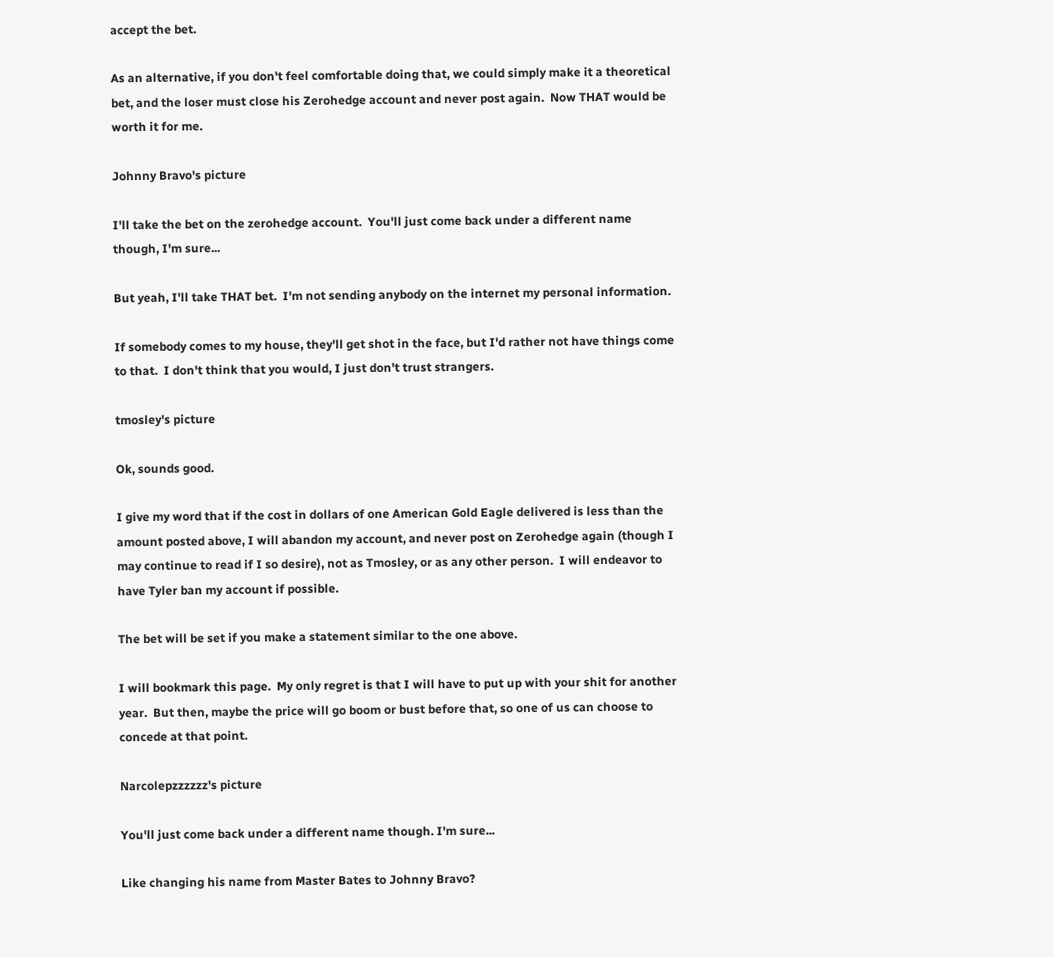accept the bet.

As an alternative, if you don't feel comfortable doing that, we could simply make it a theoretical bet, and the loser must close his Zerohedge account and never post again.  Now THAT would be worth it for me.

Johnny Bravo's picture

I'll take the bet on the zerohedge account.  You'll just come back under a different name though, I'm sure...

But yeah, I'll take THAT bet.  I'm not sending anybody on the internet my personal information.

If somebody comes to my house, they'll get shot in the face, but I'd rather not have things come to that.  I don't think that you would, I just don't trust strangers.

tmosley's picture

Ok, sounds good.

I give my word that if the cost in dollars of one American Gold Eagle delivered is less than the amount posted above, I will abandon my account, and never post on Zerohedge again (though I may continue to read if I so desire), not as Tmosley, or as any other person.  I will endeavor to have Tyler ban my account if possible.

The bet will be set if you make a statement similar to the one above.

I will bookmark this page.  My only regret is that I will have to put up with your shit for another year.  But then, maybe the price will go boom or bust before that, so one of us can choose to concede at that point.

Narcolepzzzzzz's picture

You'll just come back under a different name though. I'm sure...

Like changing his name from Master Bates to Johnny Bravo?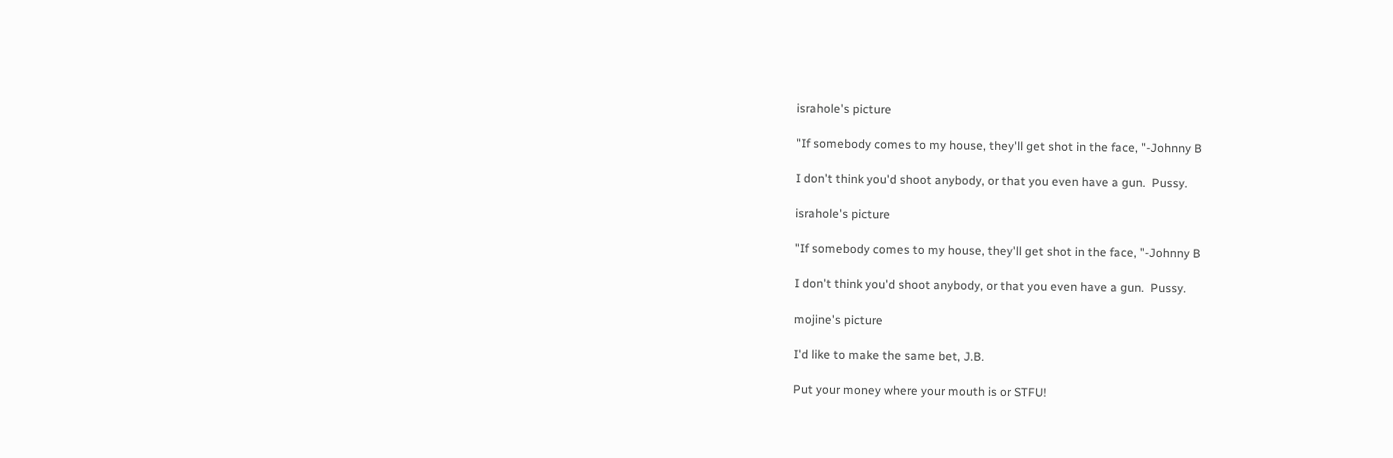israhole's picture

"If somebody comes to my house, they'll get shot in the face, "-Johnny B

I don't think you'd shoot anybody, or that you even have a gun.  Pussy.

israhole's picture

"If somebody comes to my house, they'll get shot in the face, "-Johnny B

I don't think you'd shoot anybody, or that you even have a gun.  Pussy.

mojine's picture

I'd like to make the same bet, J.B.

Put your money where your mouth is or STFU!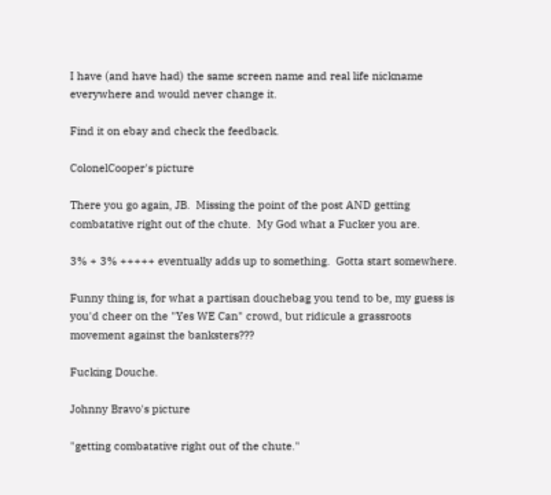I have (and have had) the same screen name and real life nickname everywhere and would never change it.

Find it on ebay and check the feedback.

ColonelCooper's picture

There you go again, JB.  Missing the point of the post AND getting combatative right out of the chute.  My God what a Fucker you are.

3% + 3% +++++ eventually adds up to something.  Gotta start somewhere.

Funny thing is, for what a partisan douchebag you tend to be, my guess is you'd cheer on the "Yes WE Can" crowd, but ridicule a grassroots movement against the banksters???

Fucking Douche.

Johnny Bravo's picture

"getting combatative right out of the chute."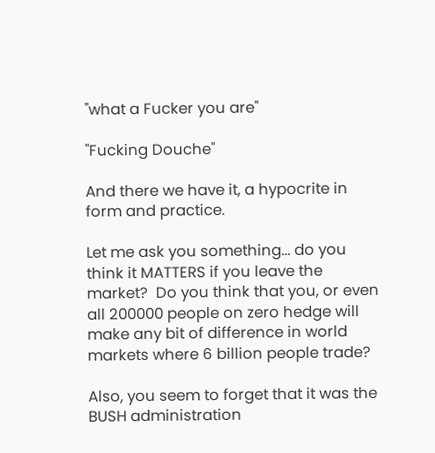"what a Fucker you are"

"Fucking Douche"

And there we have it, a hypocrite in form and practice.

Let me ask you something... do you think it MATTERS if you leave the market?  Do you think that you, or even all 200000 people on zero hedge will make any bit of difference in world markets where 6 billion people trade?

Also, you seem to forget that it was the BUSH administration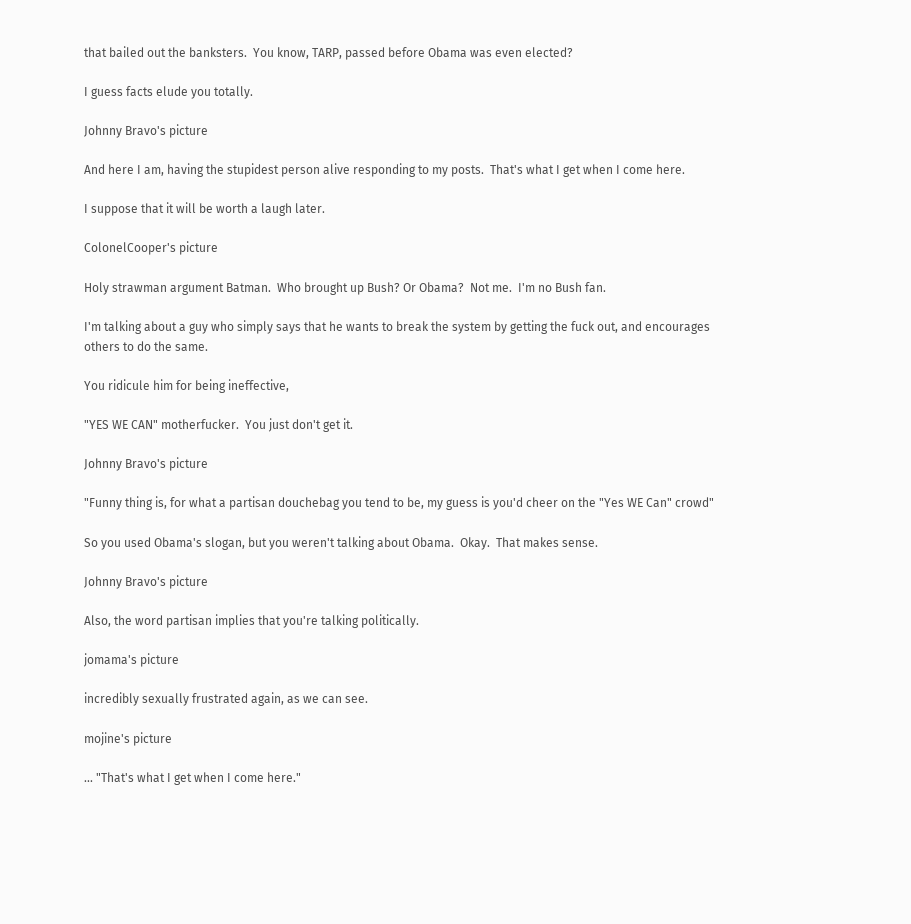that bailed out the banksters.  You know, TARP, passed before Obama was even elected?

I guess facts elude you totally.

Johnny Bravo's picture

And here I am, having the stupidest person alive responding to my posts.  That's what I get when I come here.

I suppose that it will be worth a laugh later.

ColonelCooper's picture

Holy strawman argument Batman.  Who brought up Bush? Or Obama?  Not me.  I'm no Bush fan.

I'm talking about a guy who simply says that he wants to break the system by getting the fuck out, and encourages others to do the same.

You ridicule him for being ineffective,

"YES WE CAN" motherfucker.  You just don't get it.

Johnny Bravo's picture

"Funny thing is, for what a partisan douchebag you tend to be, my guess is you'd cheer on the "Yes WE Can" crowd"

So you used Obama's slogan, but you weren't talking about Obama.  Okay.  That makes sense.

Johnny Bravo's picture

Also, the word partisan implies that you're talking politically.

jomama's picture

incredibly sexually frustrated again, as we can see.

mojine's picture

... "That's what I get when I come here."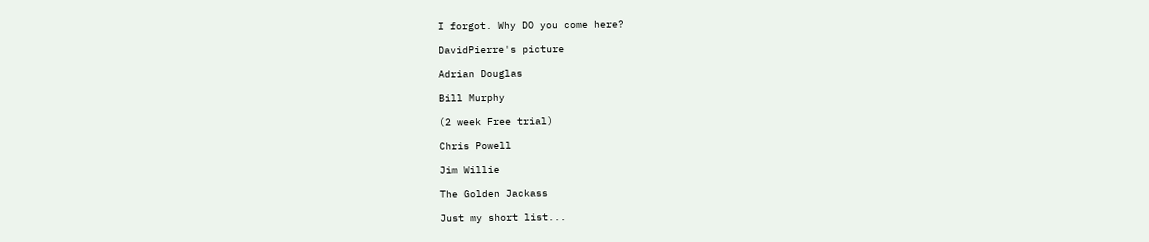I forgot. Why DO you come here?

DavidPierre's picture

Adrian Douglas

Bill Murphy

(2 week Free trial)

Chris Powell

Jim Willie

The Golden Jackass

Just my short list...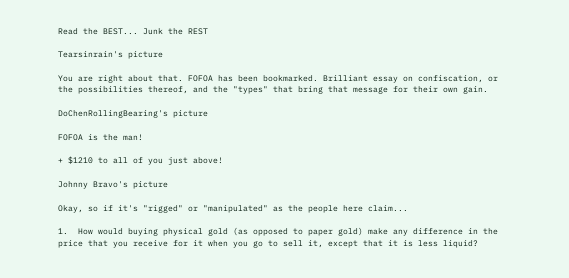Read the BEST... Junk the REST

Tearsinrain's picture

You are right about that. FOFOA has been bookmarked. Brilliant essay on confiscation, or the possibilities thereof, and the "types" that bring that message for their own gain.

DoChenRollingBearing's picture

FOFOA is the man!

+ $1210 to all of you just above!

Johnny Bravo's picture

Okay, so if it's "rigged" or "manipulated" as the people here claim...

1.  How would buying physical gold (as opposed to paper gold) make any difference in the price that you receive for it when you go to sell it, except that it is less liquid?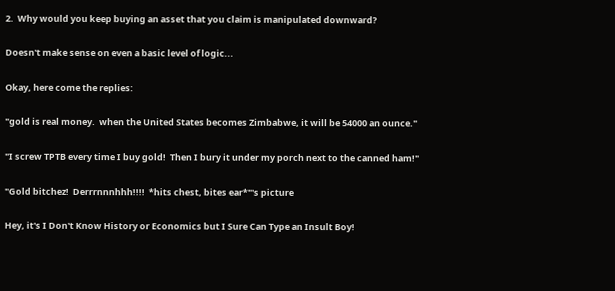2.  Why would you keep buying an asset that you claim is manipulated downward?

Doesn't make sense on even a basic level of logic...

Okay, here come the replies:

"gold is real money.  when the United States becomes Zimbabwe, it will be 54000 an ounce."

"I screw TPTB every time I buy gold!  Then I bury it under my porch next to the canned ham!"

"Gold bitchez!  Derrrnnnhhh!!!!  *hits chest, bites ear*"'s picture

Hey, it's I Don't Know History or Economics but I Sure Can Type an Insult Boy!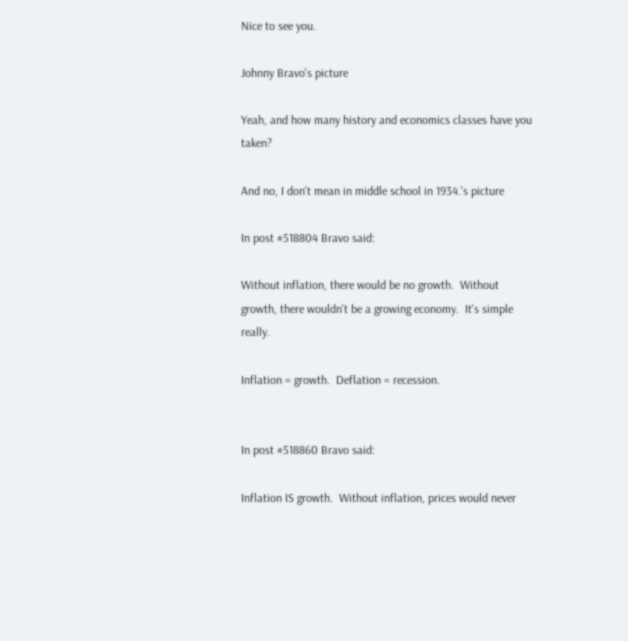Nice to see you.

Johnny Bravo's picture

Yeah, and how many history and economics classes have you taken?

And no, I don't mean in middle school in 1934.'s picture

In post #518804 Bravo said:

Without inflation, there would be no growth.  Without growth, there wouldn't be a growing economy.  It's simple really.

Inflation = growth.  Deflation = recession.


In post #518860 Bravo said:

Inflation IS growth.  Without inflation, prices would never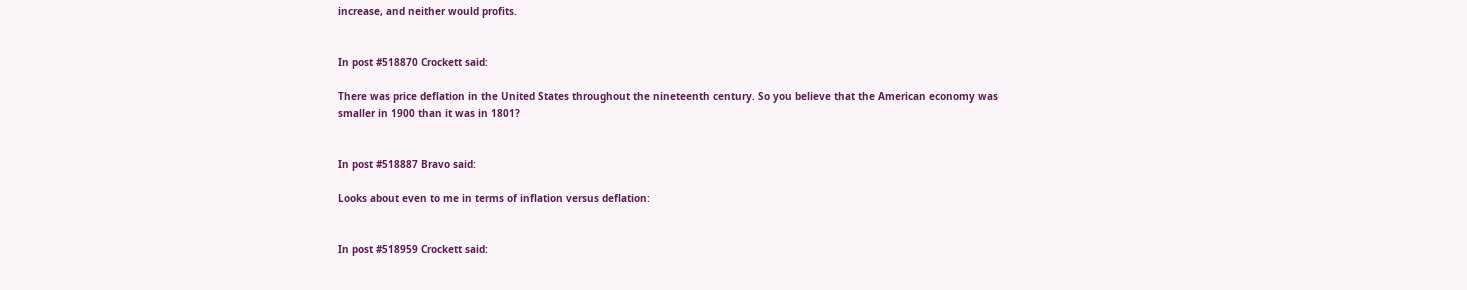increase, and neither would profits.


In post #518870 Crockett said:

There was price deflation in the United States throughout the nineteenth century. So you believe that the American economy was smaller in 1900 than it was in 1801?


In post #518887 Bravo said:

Looks about even to me in terms of inflation versus deflation:


In post #518959 Crockett said: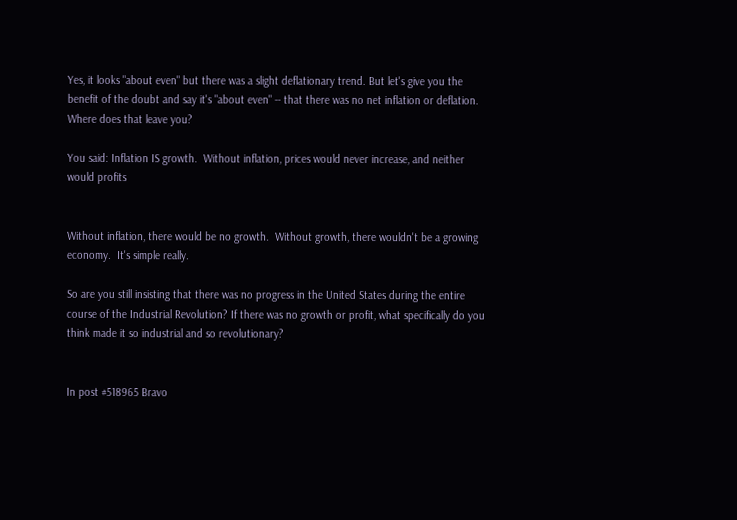Yes, it looks "about even" but there was a slight deflationary trend. But let's give you the benefit of the doubt and say it's "about even" -- that there was no net inflation or deflation. Where does that leave you?

You said: Inflation IS growth.  Without inflation, prices would never increase, and neither would profits


Without inflation, there would be no growth.  Without growth, there wouldn't be a growing economy.  It's simple really.

So are you still insisting that there was no progress in the United States during the entire course of the Industrial Revolution? If there was no growth or profit, what specifically do you think made it so industrial and so revolutionary?


In post #518965 Bravo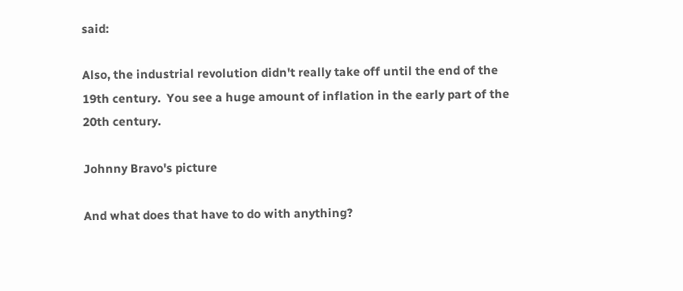said:

Also, the industrial revolution didn't really take off until the end of the 19th century.  You see a huge amount of inflation in the early part of the 20th century.

Johnny Bravo's picture

And what does that have to do with anything?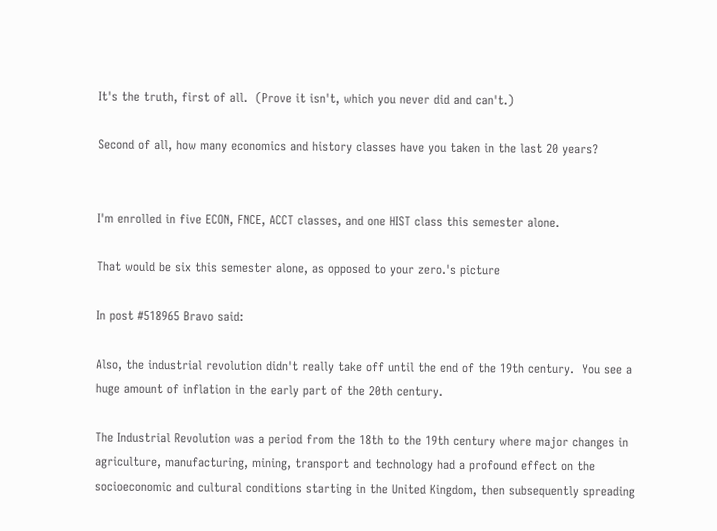It's the truth, first of all.  (Prove it isn't, which you never did and can't.)

Second of all, how many economics and history classes have you taken in the last 20 years?


I'm enrolled in five ECON, FNCE, ACCT classes, and one HIST class this semester alone.

That would be six this semester alone, as opposed to your zero.'s picture

In post #518965 Bravo said:

Also, the industrial revolution didn't really take off until the end of the 19th century.  You see a huge amount of inflation in the early part of the 20th century.

The Industrial Revolution was a period from the 18th to the 19th century where major changes in agriculture, manufacturing, mining, transport and technology had a profound effect on the socioeconomic and cultural conditions starting in the United Kingdom, then subsequently spreading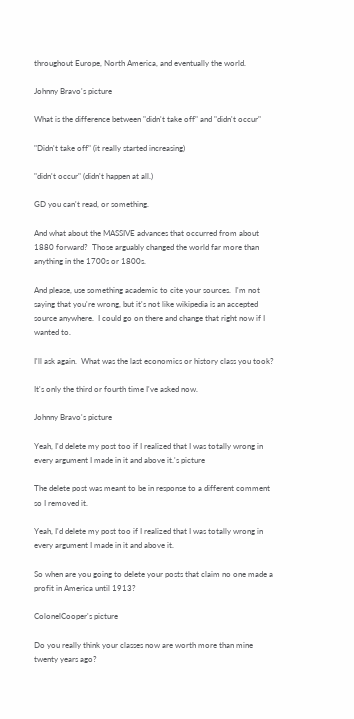throughout Europe, North America, and eventually the world.

Johnny Bravo's picture

What is the difference between "didn't take off" and "didn't occur"

"Didn't take off" (it really started increasing)

"didn't occur" (didn't happen at all.)

GD you can't read, or something.

And what about the MASSIVE advances that occurred from about 1880 forward?  Those arguably changed the world far more than anything in the 1700s or 1800s.

And please, use something academic to cite your sources.  I'm not saying that you're wrong, but it's not like wikipedia is an accepted source anywhere.  I could go on there and change that right now if I wanted to.

I'll ask again.  What was the last economics or history class you took?

It's only the third or fourth time I've asked now.

Johnny Bravo's picture

Yeah, I'd delete my post too if I realized that I was totally wrong in every argument I made in it and above it.'s picture

The delete post was meant to be in response to a different comment so I removed it.

Yeah, I'd delete my post too if I realized that I was totally wrong in every argument I made in it and above it.

So when are you going to delete your posts that claim no one made a profit in America until 1913?

ColonelCooper's picture

Do you really think your classes now are worth more than mine twenty years ago?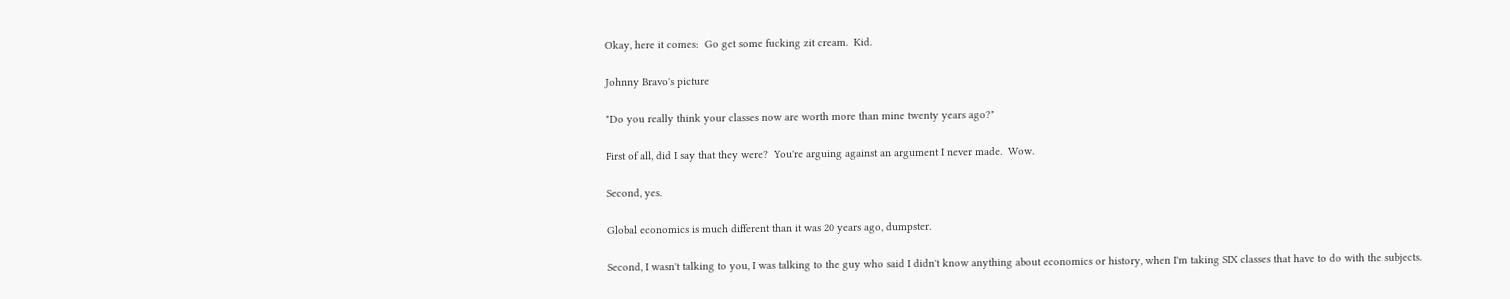Okay, here it comes:  Go get some fucking zit cream.  Kid.

Johnny Bravo's picture

"Do you really think your classes now are worth more than mine twenty years ago?"

First of all, did I say that they were?  You're arguing against an argument I never made.  Wow.

Second, yes.

Global economics is much different than it was 20 years ago, dumpster.

Second, I wasn't talking to you, I was talking to the guy who said I didn't know anything about economics or history, when I'm taking SIX classes that have to do with the subjects.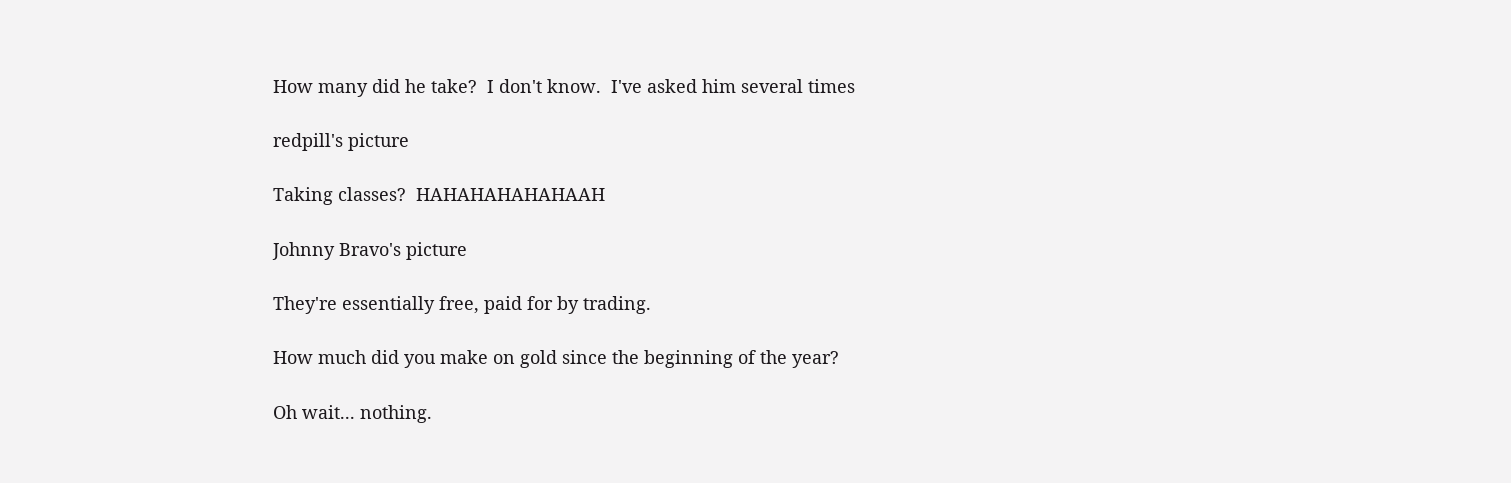How many did he take?  I don't know.  I've asked him several times

redpill's picture

Taking classes?  HAHAHAHAHAHAAH

Johnny Bravo's picture

They're essentially free, paid for by trading.

How much did you make on gold since the beginning of the year?

Oh wait... nothing.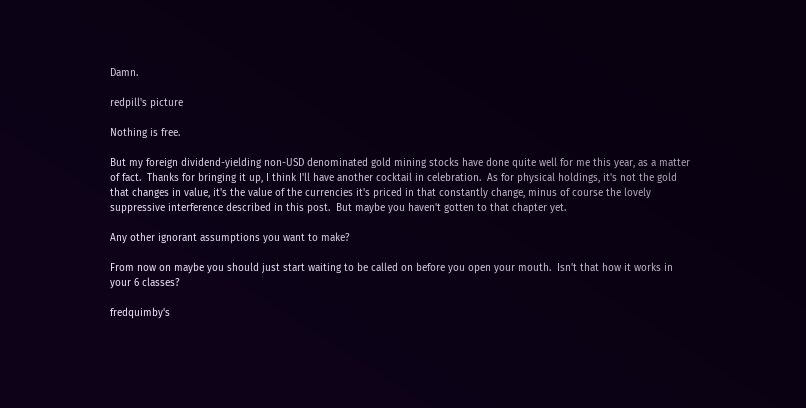Damn.

redpill's picture

Nothing is free.

But my foreign dividend-yielding non-USD denominated gold mining stocks have done quite well for me this year, as a matter of fact.  Thanks for bringing it up, I think I'll have another cocktail in celebration.  As for physical holdings, it's not the gold that changes in value, it's the value of the currencies it's priced in that constantly change, minus of course the lovely suppressive interference described in this post.  But maybe you haven't gotten to that chapter yet.

Any other ignorant assumptions you want to make?

From now on maybe you should just start waiting to be called on before you open your mouth.  Isn't that how it works in your 6 classes?

fredquimby's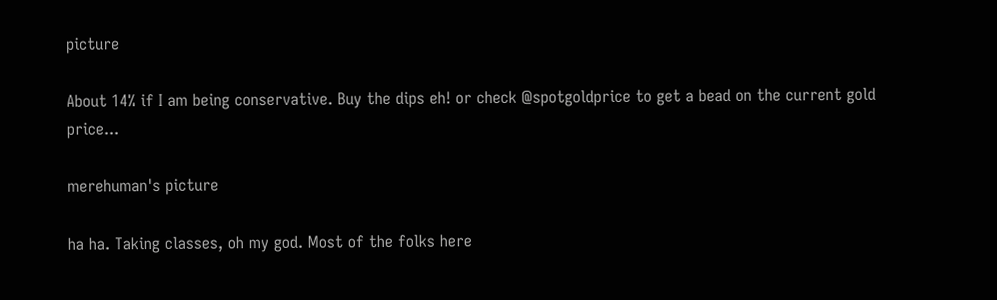picture

About 14% if I am being conservative. Buy the dips eh! or check @spotgoldprice to get a bead on the current gold price...

merehuman's picture

ha ha. Taking classes, oh my god. Most of the folks here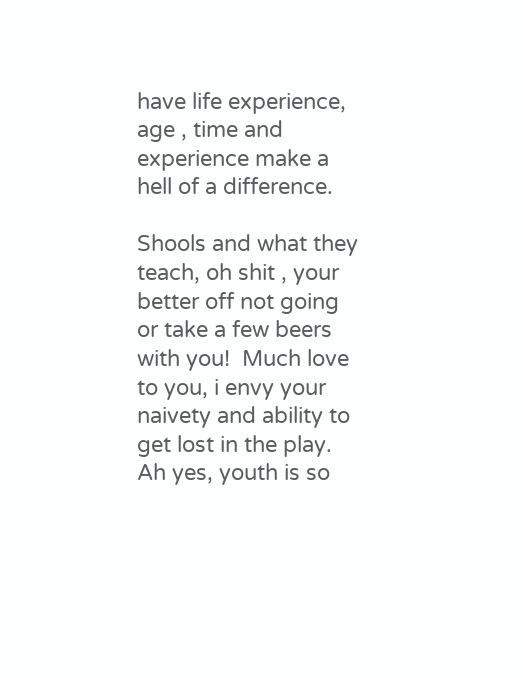have life experience, age , time and experience make a hell of a difference.

Shools and what they teach, oh shit , your better off not going or take a few beers with you!  Much love to you, i envy your naivety and ability to get lost in the play. Ah yes, youth is so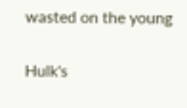wasted on the young

Hulk's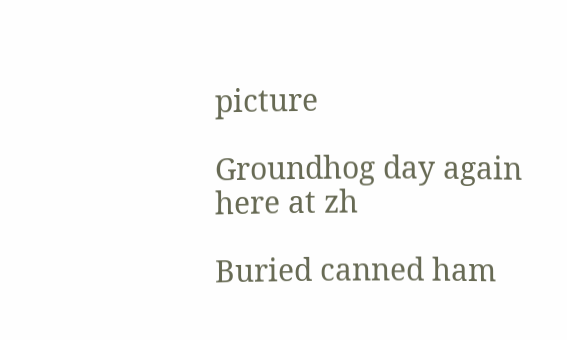picture

Groundhog day again here at zh

Buried canned ham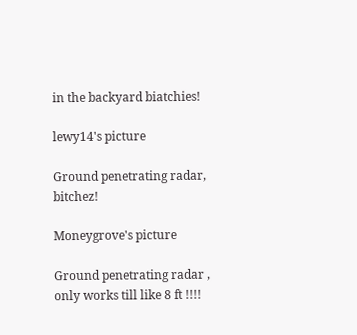in the backyard biatchies!

lewy14's picture

Ground penetrating radar, bitchez!

Moneygrove's picture

Ground penetrating radar , only works till like 8 ft !!!!